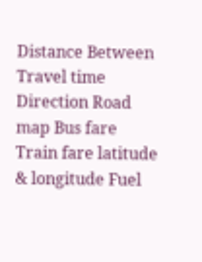Distance Between Travel time Direction Road map Bus fare Train fare latitude & longitude Fuel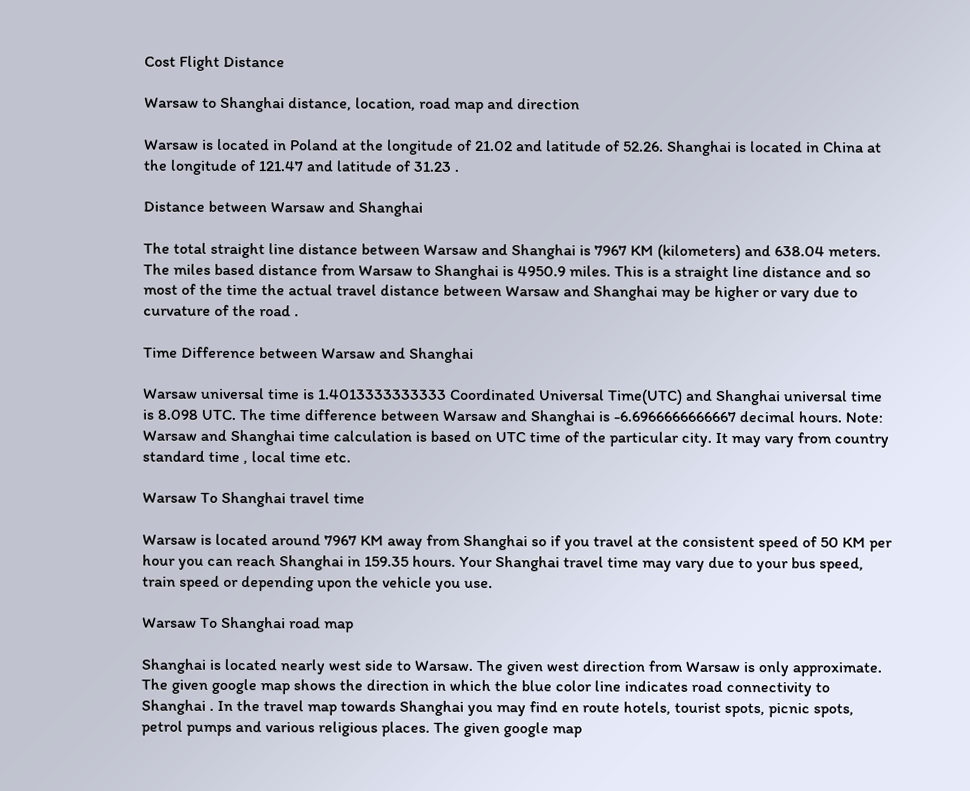Cost Flight Distance

Warsaw to Shanghai distance, location, road map and direction

Warsaw is located in Poland at the longitude of 21.02 and latitude of 52.26. Shanghai is located in China at the longitude of 121.47 and latitude of 31.23 .

Distance between Warsaw and Shanghai

The total straight line distance between Warsaw and Shanghai is 7967 KM (kilometers) and 638.04 meters. The miles based distance from Warsaw to Shanghai is 4950.9 miles. This is a straight line distance and so most of the time the actual travel distance between Warsaw and Shanghai may be higher or vary due to curvature of the road .

Time Difference between Warsaw and Shanghai

Warsaw universal time is 1.4013333333333 Coordinated Universal Time(UTC) and Shanghai universal time is 8.098 UTC. The time difference between Warsaw and Shanghai is -6.6966666666667 decimal hours. Note: Warsaw and Shanghai time calculation is based on UTC time of the particular city. It may vary from country standard time , local time etc.

Warsaw To Shanghai travel time

Warsaw is located around 7967 KM away from Shanghai so if you travel at the consistent speed of 50 KM per hour you can reach Shanghai in 159.35 hours. Your Shanghai travel time may vary due to your bus speed, train speed or depending upon the vehicle you use.

Warsaw To Shanghai road map

Shanghai is located nearly west side to Warsaw. The given west direction from Warsaw is only approximate. The given google map shows the direction in which the blue color line indicates road connectivity to Shanghai . In the travel map towards Shanghai you may find en route hotels, tourist spots, picnic spots, petrol pumps and various religious places. The given google map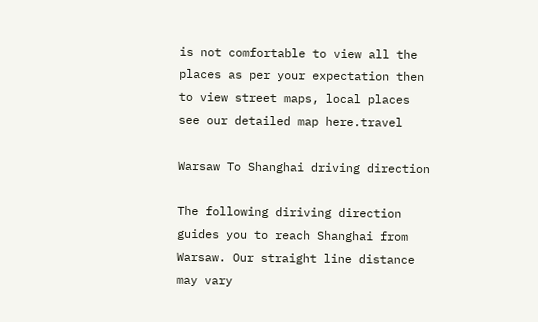is not comfortable to view all the places as per your expectation then to view street maps, local places see our detailed map here.travel

Warsaw To Shanghai driving direction

The following diriving direction guides you to reach Shanghai from Warsaw. Our straight line distance may vary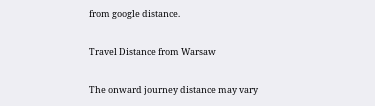from google distance.

Travel Distance from Warsaw

The onward journey distance may vary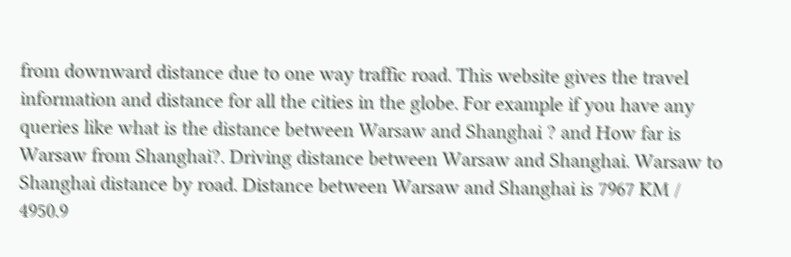from downward distance due to one way traffic road. This website gives the travel information and distance for all the cities in the globe. For example if you have any queries like what is the distance between Warsaw and Shanghai ? and How far is Warsaw from Shanghai?. Driving distance between Warsaw and Shanghai. Warsaw to Shanghai distance by road. Distance between Warsaw and Shanghai is 7967 KM / 4950.9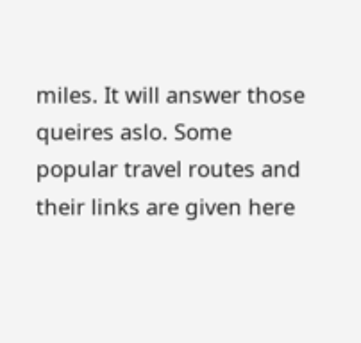miles. It will answer those queires aslo. Some popular travel routes and their links are given here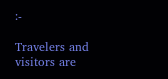:-

Travelers and visitors are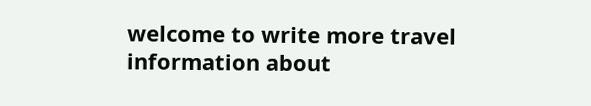welcome to write more travel information about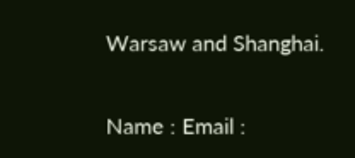Warsaw and Shanghai.

Name : Email :